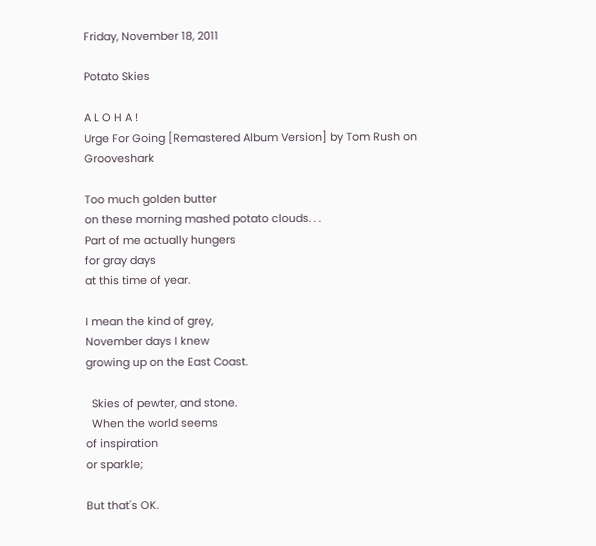Friday, November 18, 2011

Potato Skies

A L O H A !
Urge For Going [Remastered Album Version] by Tom Rush on Grooveshark

Too much golden butter
on these morning mashed potato clouds. . .
Part of me actually hungers
for gray days
at this time of year.

I mean the kind of grey,
November days I knew
growing up on the East Coast.

  Skies of pewter, and stone.
  When the world seems
of inspiration
or sparkle;

But that's OK.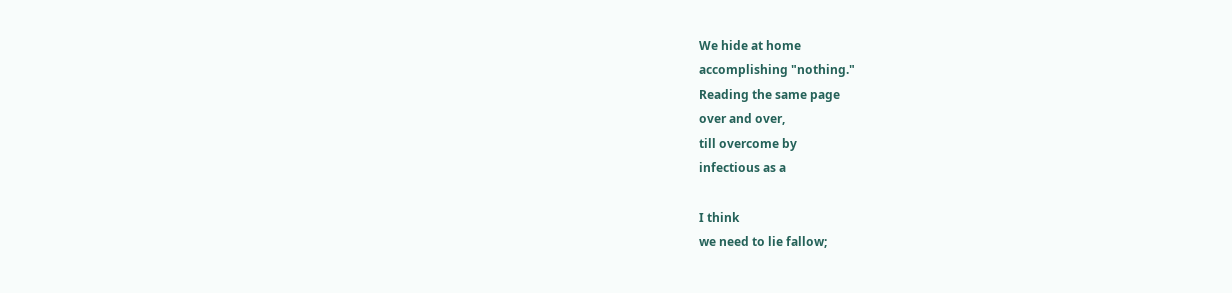We hide at home
accomplishing "nothing."
Reading the same page
over and over,
till overcome by
infectious as a

I think
we need to lie fallow;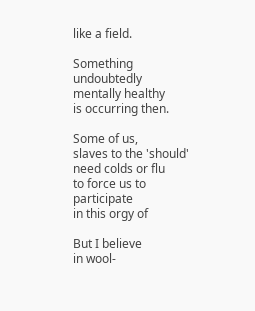like a field.

Something undoubtedly
mentally healthy
is occurring then.

Some of us,
slaves to the 'should'
need colds or flu
to force us to participate
in this orgy of

But I believe
in wool-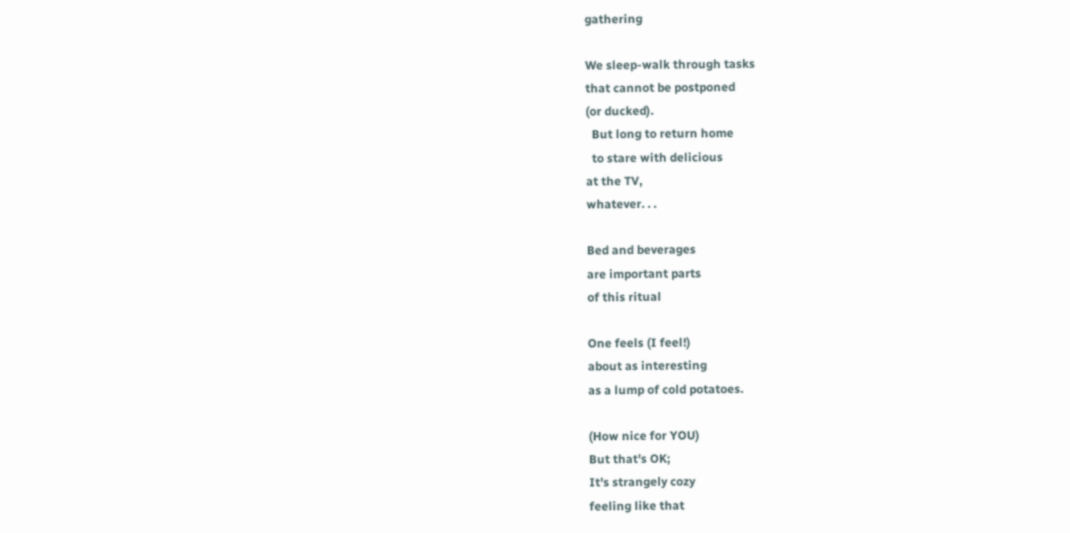gathering

We sleep-walk through tasks
that cannot be postponed
(or ducked).
  But long to return home
  to stare with delicious
at the TV,
whatever. . .

Bed and beverages
are important parts
of this ritual

One feels (I feel!)
about as interesting
as a lump of cold potatoes.

(How nice for YOU)
But that's OK;
It's strangely cozy
feeling like that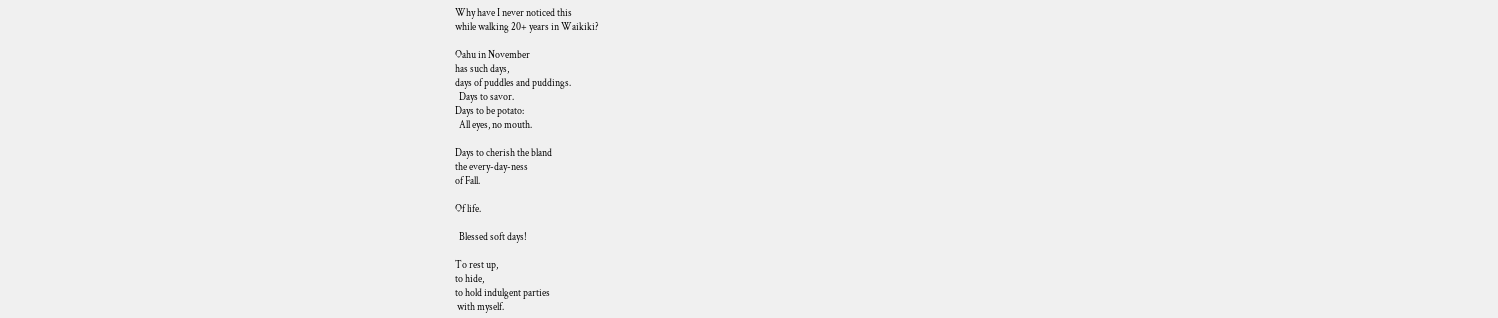Why have I never noticed this
while walking 20+ years in Waikiki?

Oahu in November
has such days,
days of puddles and puddings.
  Days to savor.
Days to be potato:
  All eyes, no mouth.

Days to cherish the bland
the every-day-ness
of Fall.

Of life.

  Blessed soft days!

To rest up,
to hide,
to hold indulgent parties
 with myself.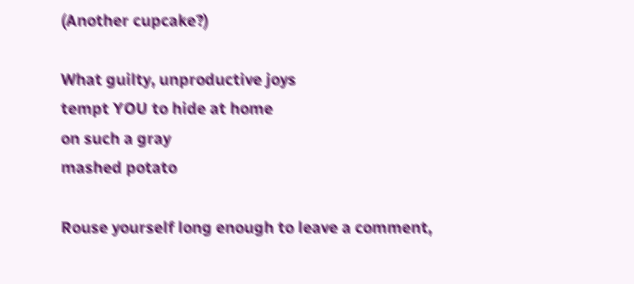(Another cupcake?)

What guilty, unproductive joys
tempt YOU to hide at home
on such a gray
mashed potato

Rouse yourself long enough to leave a comment,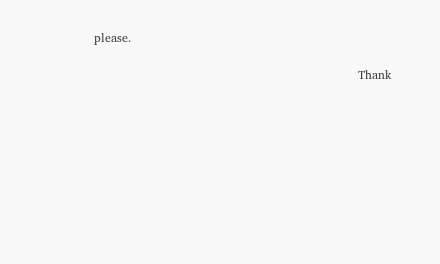please.

                                                                  Thank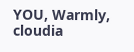YOU, Warmly, cloudia